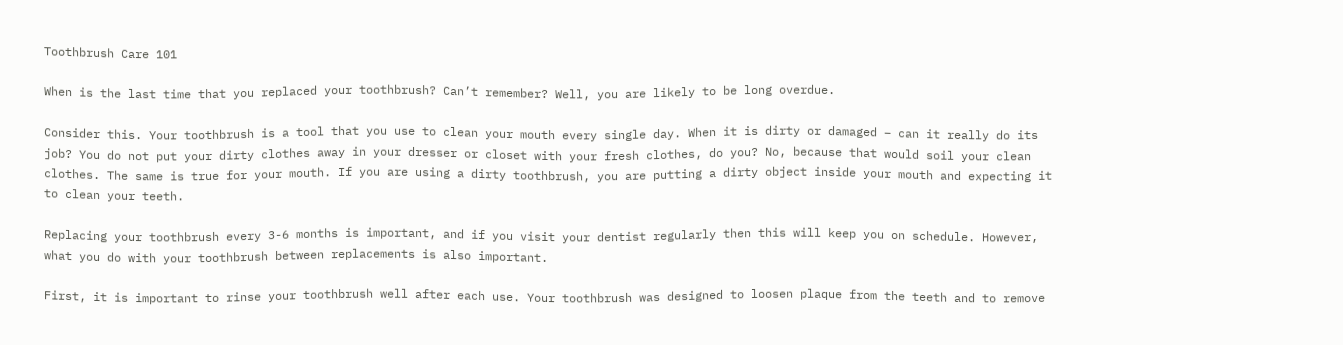Toothbrush Care 101

When is the last time that you replaced your toothbrush? Can’t remember? Well, you are likely to be long overdue.

Consider this. Your toothbrush is a tool that you use to clean your mouth every single day. When it is dirty or damaged – can it really do its job? You do not put your dirty clothes away in your dresser or closet with your fresh clothes, do you? No, because that would soil your clean clothes. The same is true for your mouth. If you are using a dirty toothbrush, you are putting a dirty object inside your mouth and expecting it to clean your teeth.

Replacing your toothbrush every 3-6 months is important, and if you visit your dentist regularly then this will keep you on schedule. However, what you do with your toothbrush between replacements is also important.

First, it is important to rinse your toothbrush well after each use. Your toothbrush was designed to loosen plaque from the teeth and to remove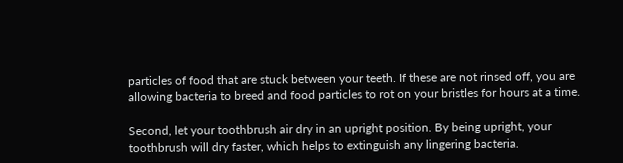particles of food that are stuck between your teeth. If these are not rinsed off, you are allowing bacteria to breed and food particles to rot on your bristles for hours at a time.

Second, let your toothbrush air dry in an upright position. By being upright, your toothbrush will dry faster, which helps to extinguish any lingering bacteria.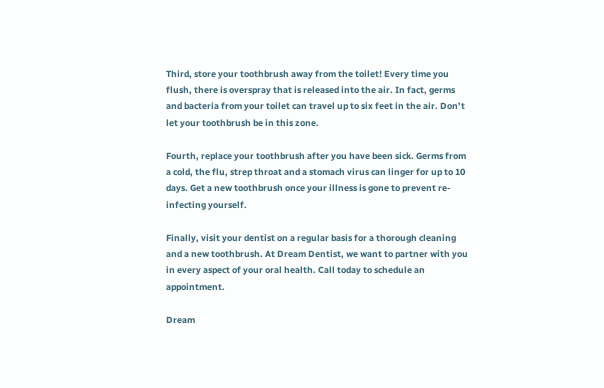Third, store your toothbrush away from the toilet! Every time you flush, there is overspray that is released into the air. In fact, germs and bacteria from your toilet can travel up to six feet in the air. Don’t let your toothbrush be in this zone.

Fourth, replace your toothbrush after you have been sick. Germs from a cold, the flu, strep throat and a stomach virus can linger for up to 10 days. Get a new toothbrush once your illness is gone to prevent re-infecting yourself.

Finally, visit your dentist on a regular basis for a thorough cleaning and a new toothbrush. At Dream Dentist, we want to partner with you in every aspect of your oral health. Call today to schedule an appointment.

Dream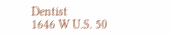Dentist
1646 W U.S. 50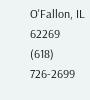O'Fallon, IL 62269
(618) 726-2699